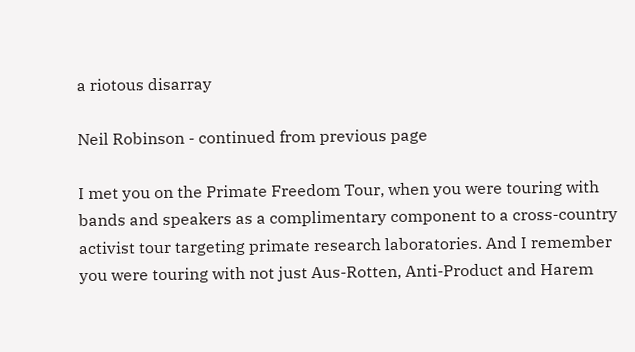a riotous disarray

Neil Robinson - continued from previous page

I met you on the Primate Freedom Tour, when you were touring with bands and speakers as a complimentary component to a cross-country activist tour targeting primate research laboratories. And I remember you were touring with not just Aus-Rotten, Anti-Product and Harem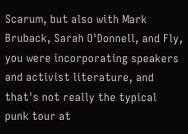Scarum, but also with Mark Bruback, Sarah O'Donnell, and Fly, you were incorporating speakers and activist literature, and that's not really the typical punk tour at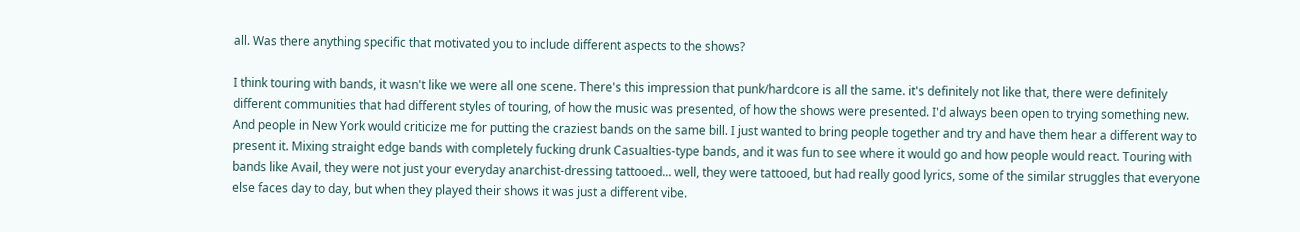all. Was there anything specific that motivated you to include different aspects to the shows?

I think touring with bands, it wasn't like we were all one scene. There's this impression that punk/hardcore is all the same. it's definitely not like that, there were definitely different communities that had different styles of touring, of how the music was presented, of how the shows were presented. I'd always been open to trying something new. And people in New York would criticize me for putting the craziest bands on the same bill. I just wanted to bring people together and try and have them hear a different way to present it. Mixing straight edge bands with completely fucking drunk Casualties-type bands, and it was fun to see where it would go and how people would react. Touring with bands like Avail, they were not just your everyday anarchist-dressing tattooed... well, they were tattooed, but had really good lyrics, some of the similar struggles that everyone else faces day to day, but when they played their shows it was just a different vibe.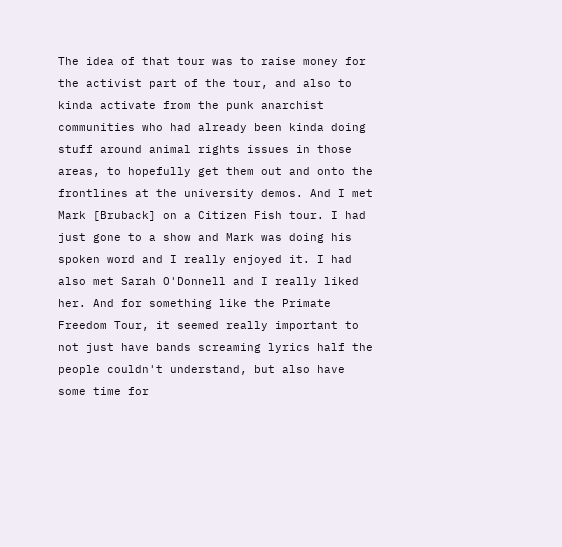The idea of that tour was to raise money for the activist part of the tour, and also to kinda activate from the punk anarchist communities who had already been kinda doing stuff around animal rights issues in those areas, to hopefully get them out and onto the frontlines at the university demos. And I met Mark [Bruback] on a Citizen Fish tour. I had just gone to a show and Mark was doing his spoken word and I really enjoyed it. I had also met Sarah O'Donnell and I really liked her. And for something like the Primate Freedom Tour, it seemed really important to not just have bands screaming lyrics half the people couldn't understand, but also have some time for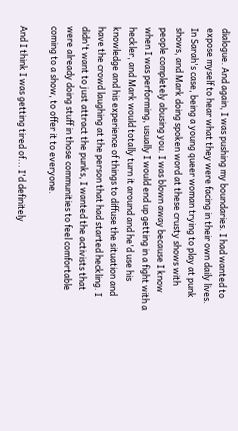dialogue. And again, I was pushing my boundaries. I had wanted to expose myself to hear what they were facing in their own daily lives. In Sarah's case, being a young queer woman trying to play at punk shows, and Mark doing spoken word at these crusty shows with people completely abusing you. I was blown away because I know when I was performing, usually I would end up getting in a fight with a heckler, and Mark would totally turn it around and he'd use his knowledge and his experience of things to diffuse the situation and have the crowd laughing at the person that had started heckling. I didn't want to just attract the punks, I wanted the activists that were already doing stuff in those communities to feel comfortable coming to a show, to offer it to everyone.

And I think I was getting tired of... I'd definitely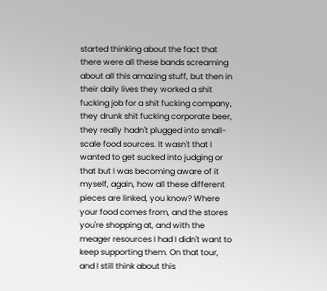started thinking about the fact that there were all these bands screaming about all this amazing stuff, but then in their daily lives they worked a shit fucking job for a shit fucking company, they drunk shit fucking corporate beer, they really hadn't plugged into small-scale food sources. It wasn't that I wanted to get sucked into judging or that but I was becoming aware of it myself, again, how all these different pieces are linked, you know? Where your food comes from, and the stores you're shopping at, and with the meager resources I had I didn't want to keep supporting them. On that tour, and I still think about this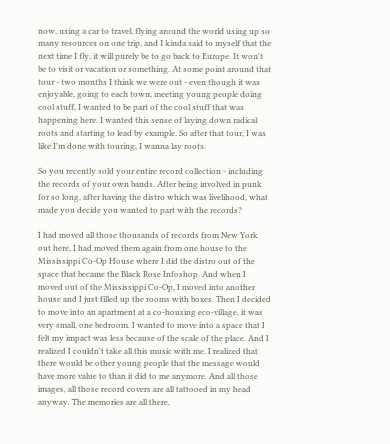now, using a car to travel, flying around the world using up so many resources on one trip, and I kinda said to myself that the next time I fly, it will purely be to go back to Europe. It won't be to visit or vacation or something. At some point around that tour - two months I think we were out - even though it was enjoyable, going to each town, meeting young people doing cool stuff, I wanted to be part of the cool stuff that was happening here. I wanted this sense of laying down radical roots and starting to lead by example. So after that tour, I was like I'm done with touring, I wanna lay roots.

So you recently sold your entire record collection - including the records of your own bands. After being involved in punk for so long, after having the distro which was livelihood, what made you decide you wanted to part with the records?

I had moved all those thousands of records from New York out here, I had moved them again from one house to the Mississippi Co-Op House where I did the distro out of the space that became the Black Rose Infoshop. And when I moved out of the Mississippi Co-Op, I moved into another house and I just filled up the rooms with boxes. Then I decided to move into an apartment at a co-housing eco-village, it was very small, one bedroom. I wanted to move into a space that I felt my impact was less because of the scale of the place. And I realized I couldn't take all this music with me. I realized that there would be other young people that the message would have more value to than it did to me anymore. And all those images, all those record covers are all tattooed in my head anyway. The memories are all there,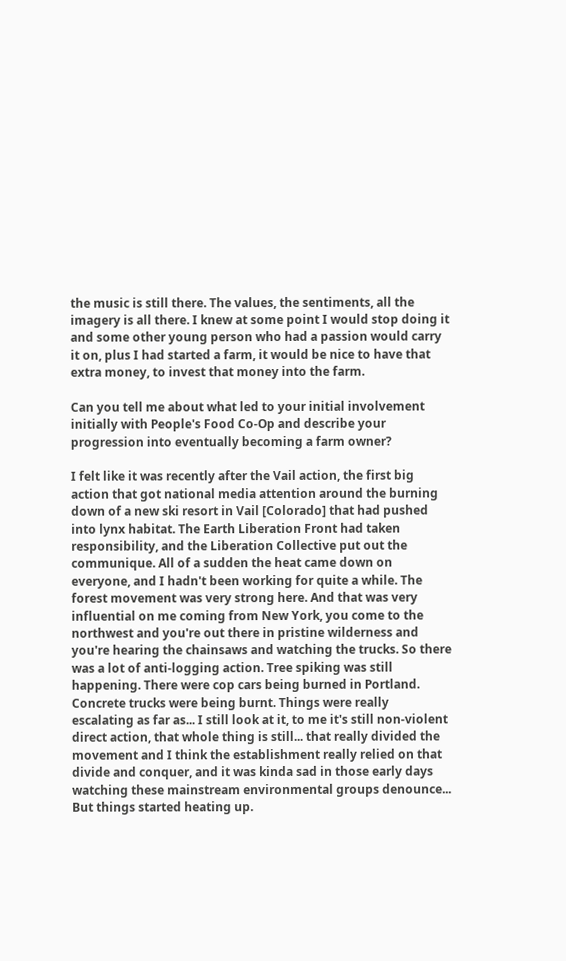the music is still there. The values, the sentiments, all the imagery is all there. I knew at some point I would stop doing it and some other young person who had a passion would carry it on, plus I had started a farm, it would be nice to have that extra money, to invest that money into the farm.

Can you tell me about what led to your initial involvement initially with People's Food Co-Op and describe your progression into eventually becoming a farm owner?

I felt like it was recently after the Vail action, the first big action that got national media attention around the burning down of a new ski resort in Vail [Colorado] that had pushed into lynx habitat. The Earth Liberation Front had taken responsibility, and the Liberation Collective put out the communique. All of a sudden the heat came down on everyone, and I hadn't been working for quite a while. The forest movement was very strong here. And that was very influential on me coming from New York, you come to the northwest and you're out there in pristine wilderness and you're hearing the chainsaws and watching the trucks. So there was a lot of anti-logging action. Tree spiking was still happening. There were cop cars being burned in Portland. Concrete trucks were being burnt. Things were really escalating as far as... I still look at it, to me it's still non-violent direct action, that whole thing is still... that really divided the movement and I think the establishment really relied on that divide and conquer, and it was kinda sad in those early days watching these mainstream environmental groups denounce... But things started heating up.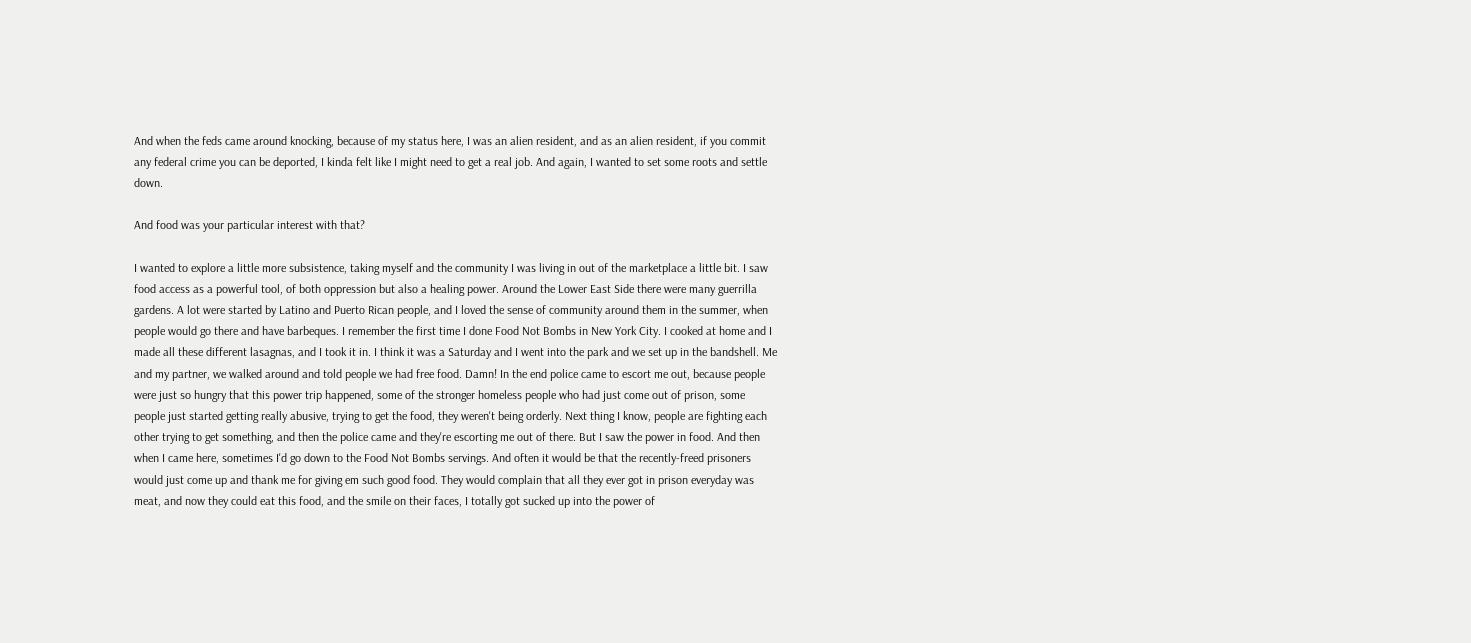And when the feds came around knocking, because of my status here, I was an alien resident, and as an alien resident, if you commit any federal crime you can be deported, I kinda felt like I might need to get a real job. And again, I wanted to set some roots and settle down.

And food was your particular interest with that?

I wanted to explore a little more subsistence, taking myself and the community I was living in out of the marketplace a little bit. I saw food access as a powerful tool, of both oppression but also a healing power. Around the Lower East Side there were many guerrilla gardens. A lot were started by Latino and Puerto Rican people, and I loved the sense of community around them in the summer, when people would go there and have barbeques. I remember the first time I done Food Not Bombs in New York City. I cooked at home and I made all these different lasagnas, and I took it in. I think it was a Saturday and I went into the park and we set up in the bandshell. Me and my partner, we walked around and told people we had free food. Damn! In the end police came to escort me out, because people were just so hungry that this power trip happened, some of the stronger homeless people who had just come out of prison, some people just started getting really abusive, trying to get the food, they weren't being orderly. Next thing I know, people are fighting each other trying to get something, and then the police came and they're escorting me out of there. But I saw the power in food. And then when I came here, sometimes I'd go down to the Food Not Bombs servings. And often it would be that the recently-freed prisoners would just come up and thank me for giving em such good food. They would complain that all they ever got in prison everyday was meat, and now they could eat this food, and the smile on their faces, I totally got sucked up into the power of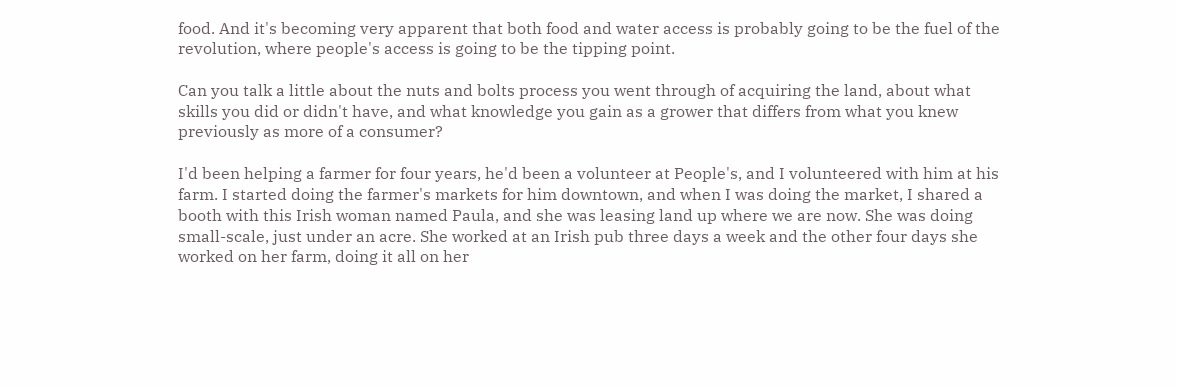food. And it's becoming very apparent that both food and water access is probably going to be the fuel of the revolution, where people's access is going to be the tipping point.

Can you talk a little about the nuts and bolts process you went through of acquiring the land, about what skills you did or didn't have, and what knowledge you gain as a grower that differs from what you knew previously as more of a consumer?

I'd been helping a farmer for four years, he'd been a volunteer at People's, and I volunteered with him at his farm. I started doing the farmer's markets for him downtown, and when I was doing the market, I shared a booth with this Irish woman named Paula, and she was leasing land up where we are now. She was doing small-scale, just under an acre. She worked at an Irish pub three days a week and the other four days she worked on her farm, doing it all on her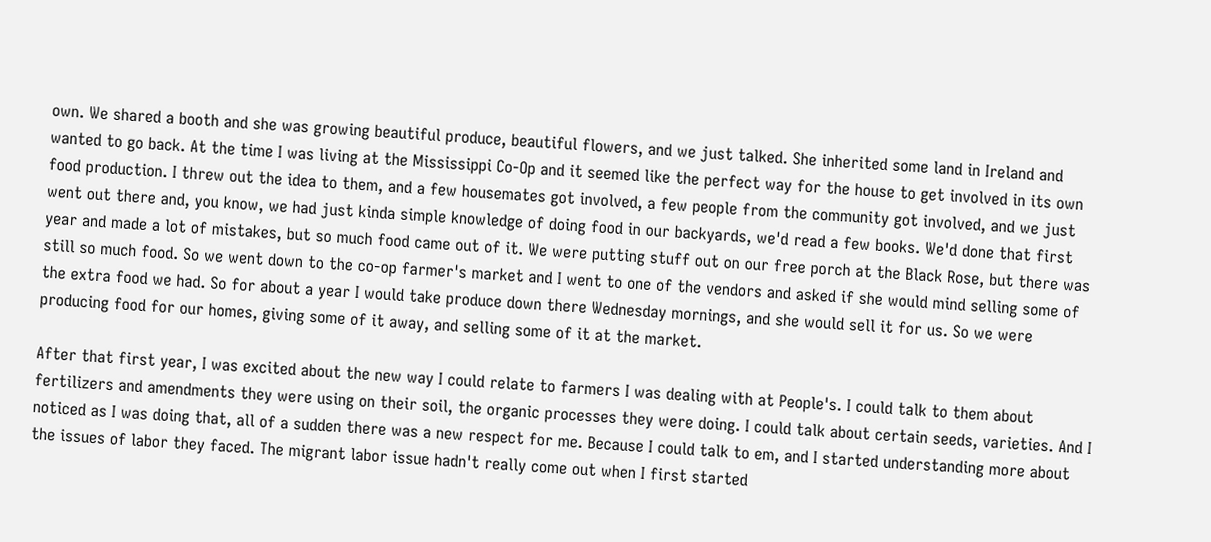own. We shared a booth and she was growing beautiful produce, beautiful flowers, and we just talked. She inherited some land in Ireland and wanted to go back. At the time I was living at the Mississippi Co-Op and it seemed like the perfect way for the house to get involved in its own food production. I threw out the idea to them, and a few housemates got involved, a few people from the community got involved, and we just went out there and, you know, we had just kinda simple knowledge of doing food in our backyards, we'd read a few books. We'd done that first year and made a lot of mistakes, but so much food came out of it. We were putting stuff out on our free porch at the Black Rose, but there was still so much food. So we went down to the co-op farmer's market and I went to one of the vendors and asked if she would mind selling some of the extra food we had. So for about a year I would take produce down there Wednesday mornings, and she would sell it for us. So we were producing food for our homes, giving some of it away, and selling some of it at the market.

After that first year, I was excited about the new way I could relate to farmers I was dealing with at People's. I could talk to them about fertilizers and amendments they were using on their soil, the organic processes they were doing. I could talk about certain seeds, varieties. And I noticed as I was doing that, all of a sudden there was a new respect for me. Because I could talk to em, and I started understanding more about the issues of labor they faced. The migrant labor issue hadn't really come out when I first started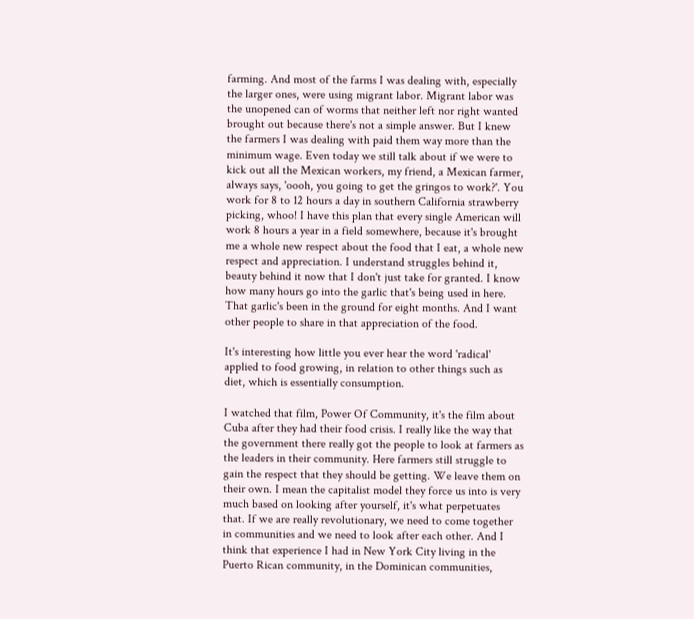farming. And most of the farms I was dealing with, especially the larger ones, were using migrant labor. Migrant labor was the unopened can of worms that neither left nor right wanted brought out because there's not a simple answer. But I knew the farmers I was dealing with paid them way more than the minimum wage. Even today we still talk about if we were to kick out all the Mexican workers, my friend, a Mexican farmer, always says, 'oooh, you going to get the gringos to work?'. You work for 8 to 12 hours a day in southern California strawberry picking, whoo! I have this plan that every single American will work 8 hours a year in a field somewhere, because it's brought me a whole new respect about the food that I eat, a whole new respect and appreciation. I understand struggles behind it, beauty behind it now that I don't just take for granted. I know how many hours go into the garlic that's being used in here. That garlic's been in the ground for eight months. And I want other people to share in that appreciation of the food.

It's interesting how little you ever hear the word 'radical' applied to food growing, in relation to other things such as diet, which is essentially consumption.

I watched that film, Power Of Community, it's the film about Cuba after they had their food crisis. I really like the way that the government there really got the people to look at farmers as the leaders in their community. Here farmers still struggle to gain the respect that they should be getting. We leave them on their own. I mean the capitalist model they force us into is very much based on looking after yourself, it's what perpetuates that. If we are really revolutionary, we need to come together in communities and we need to look after each other. And I think that experience I had in New York City living in the Puerto Rican community, in the Dominican communities,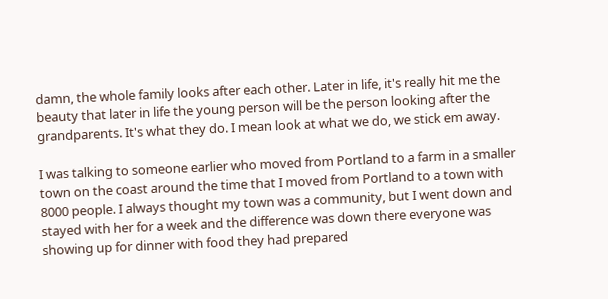damn, the whole family looks after each other. Later in life, it's really hit me the beauty that later in life the young person will be the person looking after the grandparents. It's what they do. I mean look at what we do, we stick em away.

I was talking to someone earlier who moved from Portland to a farm in a smaller town on the coast around the time that I moved from Portland to a town with 8000 people. I always thought my town was a community, but I went down and stayed with her for a week and the difference was down there everyone was showing up for dinner with food they had prepared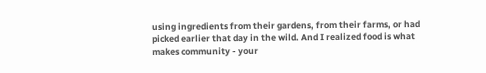using ingredients from their gardens, from their farms, or had picked earlier that day in the wild. And I realized food is what makes community - your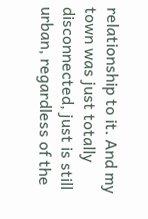relationship to it. And my town was just totally disconnected, just is still urban, regardless of the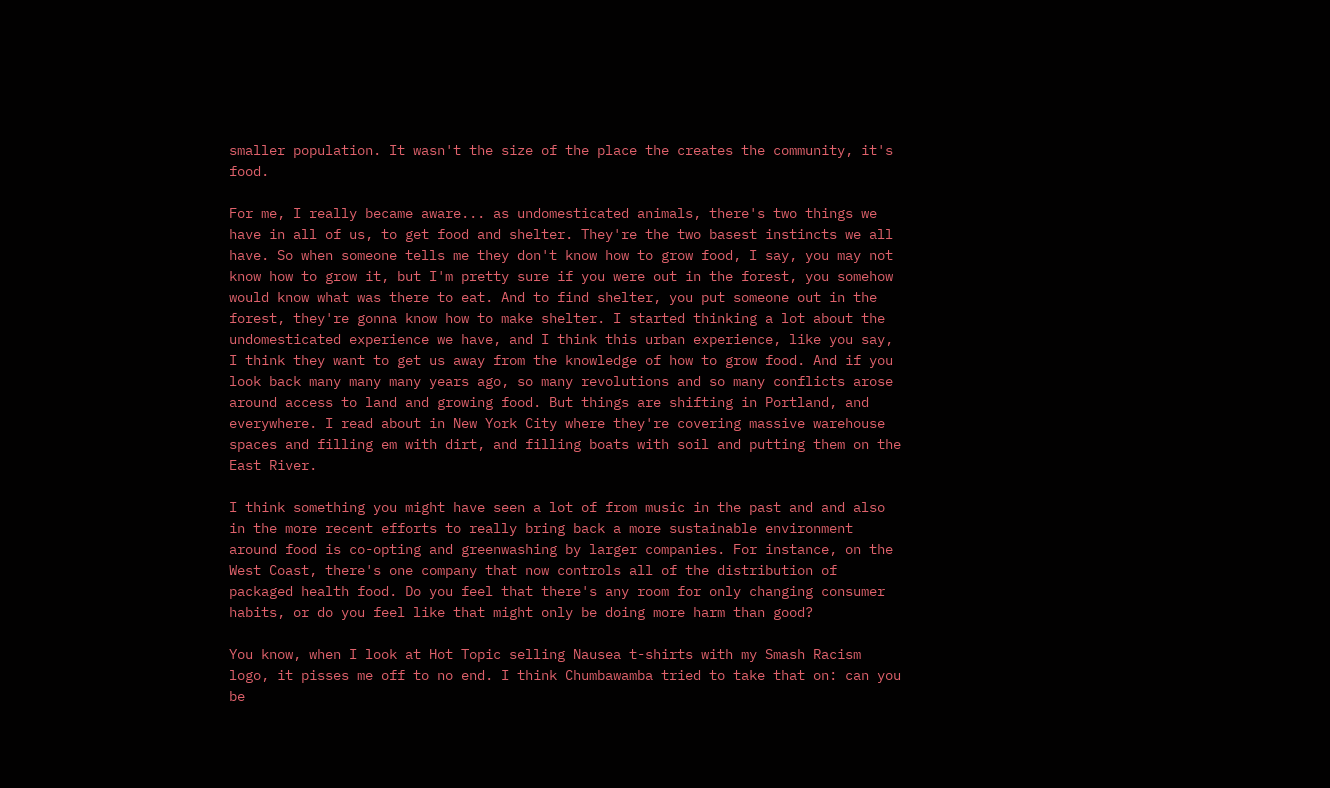smaller population. It wasn't the size of the place the creates the community, it's food.

For me, I really became aware... as undomesticated animals, there's two things we have in all of us, to get food and shelter. They're the two basest instincts we all have. So when someone tells me they don't know how to grow food, I say, you may not know how to grow it, but I'm pretty sure if you were out in the forest, you somehow would know what was there to eat. And to find shelter, you put someone out in the forest, they're gonna know how to make shelter. I started thinking a lot about the undomesticated experience we have, and I think this urban experience, like you say, I think they want to get us away from the knowledge of how to grow food. And if you look back many many many years ago, so many revolutions and so many conflicts arose around access to land and growing food. But things are shifting in Portland, and everywhere. I read about in New York City where they're covering massive warehouse spaces and filling em with dirt, and filling boats with soil and putting them on the East River.

I think something you might have seen a lot of from music in the past and and also in the more recent efforts to really bring back a more sustainable environment around food is co-opting and greenwashing by larger companies. For instance, on the West Coast, there's one company that now controls all of the distribution of packaged health food. Do you feel that there's any room for only changing consumer habits, or do you feel like that might only be doing more harm than good?

You know, when I look at Hot Topic selling Nausea t-shirts with my Smash Racism logo, it pisses me off to no end. I think Chumbawamba tried to take that on: can you be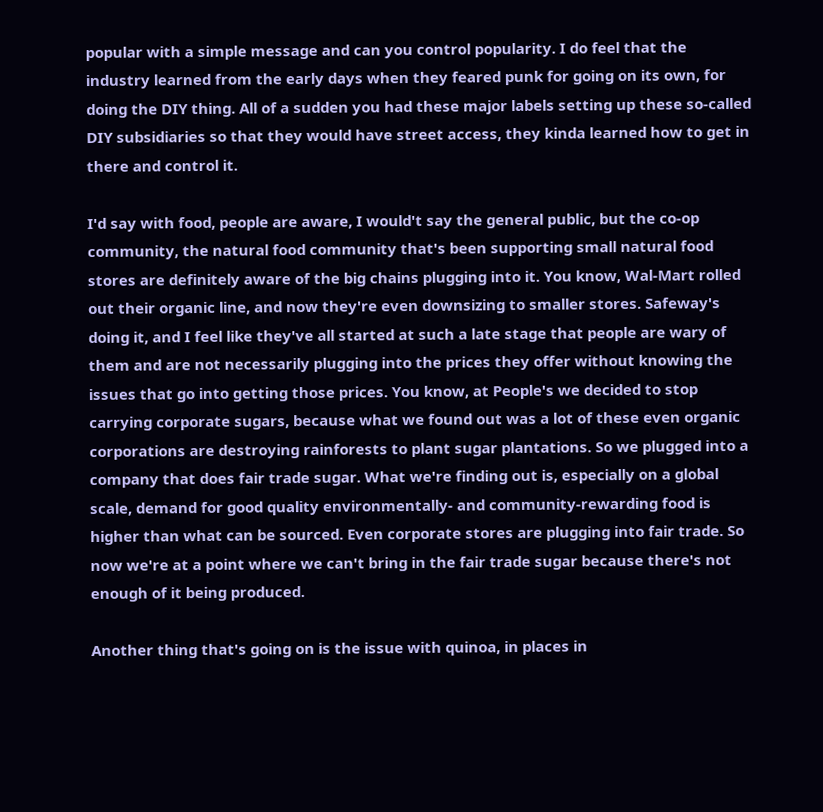popular with a simple message and can you control popularity. I do feel that the industry learned from the early days when they feared punk for going on its own, for doing the DIY thing. All of a sudden you had these major labels setting up these so-called DIY subsidiaries so that they would have street access, they kinda learned how to get in there and control it.

I'd say with food, people are aware, I would't say the general public, but the co-op community, the natural food community that's been supporting small natural food stores are definitely aware of the big chains plugging into it. You know, Wal-Mart rolled out their organic line, and now they're even downsizing to smaller stores. Safeway's doing it, and I feel like they've all started at such a late stage that people are wary of them and are not necessarily plugging into the prices they offer without knowing the issues that go into getting those prices. You know, at People's we decided to stop carrying corporate sugars, because what we found out was a lot of these even organic corporations are destroying rainforests to plant sugar plantations. So we plugged into a company that does fair trade sugar. What we're finding out is, especially on a global scale, demand for good quality environmentally- and community-rewarding food is higher than what can be sourced. Even corporate stores are plugging into fair trade. So now we're at a point where we can't bring in the fair trade sugar because there's not enough of it being produced.

Another thing that's going on is the issue with quinoa, in places in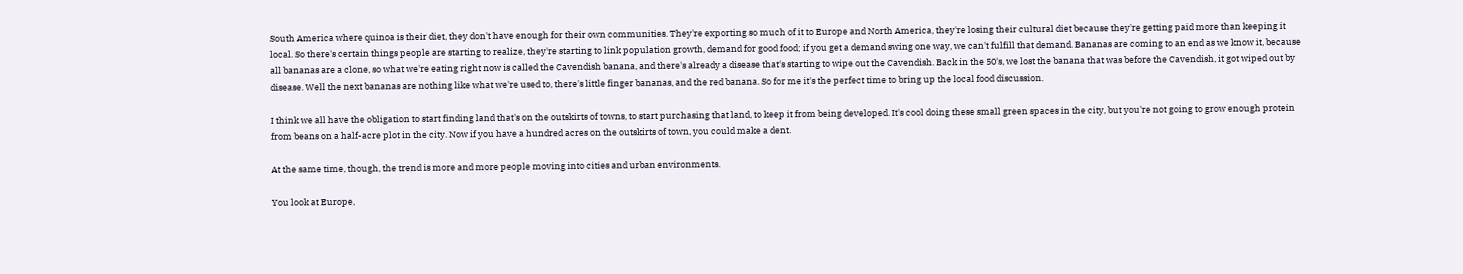South America where quinoa is their diet, they don't have enough for their own communities. They're exporting so much of it to Europe and North America, they're losing their cultural diet because they're getting paid more than keeping it local. So there's certain things people are starting to realize, they're starting to link population growth, demand for good food; if you get a demand swing one way, we can't fulfill that demand. Bananas are coming to an end as we know it, because all bananas are a clone, so what we're eating right now is called the Cavendish banana, and there's already a disease that's starting to wipe out the Cavendish. Back in the 50's, we lost the banana that was before the Cavendish, it got wiped out by disease. Well the next bananas are nothing like what we're used to, there's little finger bananas, and the red banana. So for me it's the perfect time to bring up the local food discussion.

I think we all have the obligation to start finding land that's on the outskirts of towns, to start purchasing that land, to keep it from being developed. It's cool doing these small green spaces in the city, but you're not going to grow enough protein from beans on a half-acre plot in the city. Now if you have a hundred acres on the outskirts of town, you could make a dent.

At the same time, though, the trend is more and more people moving into cities and urban environments.

You look at Europe,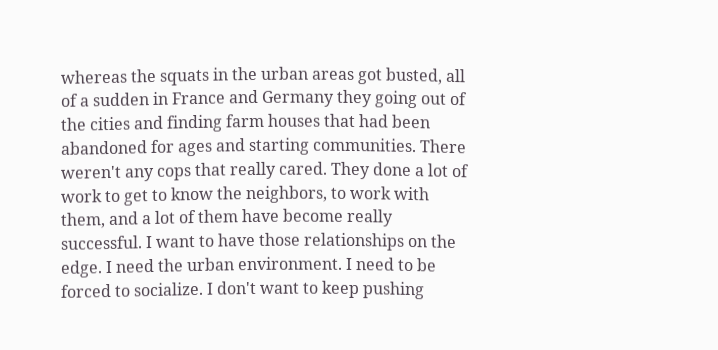whereas the squats in the urban areas got busted, all of a sudden in France and Germany they going out of the cities and finding farm houses that had been abandoned for ages and starting communities. There weren't any cops that really cared. They done a lot of work to get to know the neighbors, to work with them, and a lot of them have become really successful. I want to have those relationships on the edge. I need the urban environment. I need to be forced to socialize. I don't want to keep pushing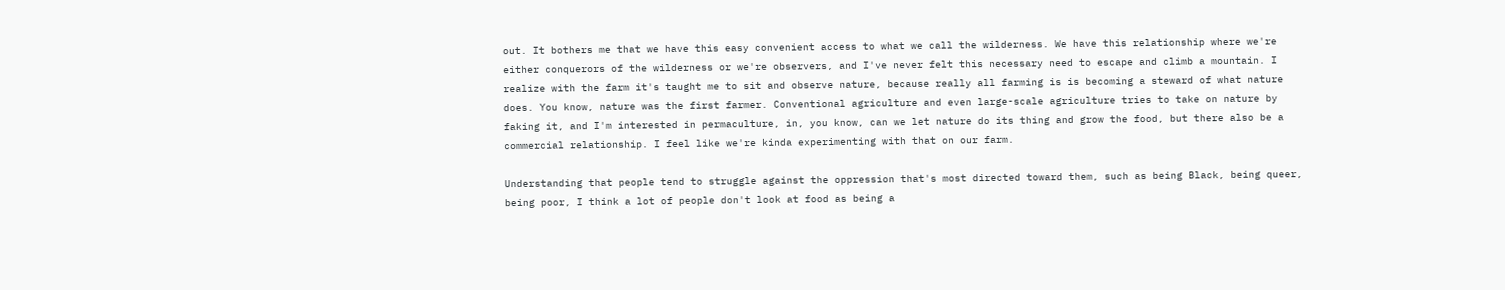out. It bothers me that we have this easy convenient access to what we call the wilderness. We have this relationship where we're either conquerors of the wilderness or we're observers, and I've never felt this necessary need to escape and climb a mountain. I realize with the farm it's taught me to sit and observe nature, because really all farming is is becoming a steward of what nature does. You know, nature was the first farmer. Conventional agriculture and even large-scale agriculture tries to take on nature by faking it, and I'm interested in permaculture, in, you know, can we let nature do its thing and grow the food, but there also be a commercial relationship. I feel like we're kinda experimenting with that on our farm.

Understanding that people tend to struggle against the oppression that's most directed toward them, such as being Black, being queer, being poor, I think a lot of people don't look at food as being a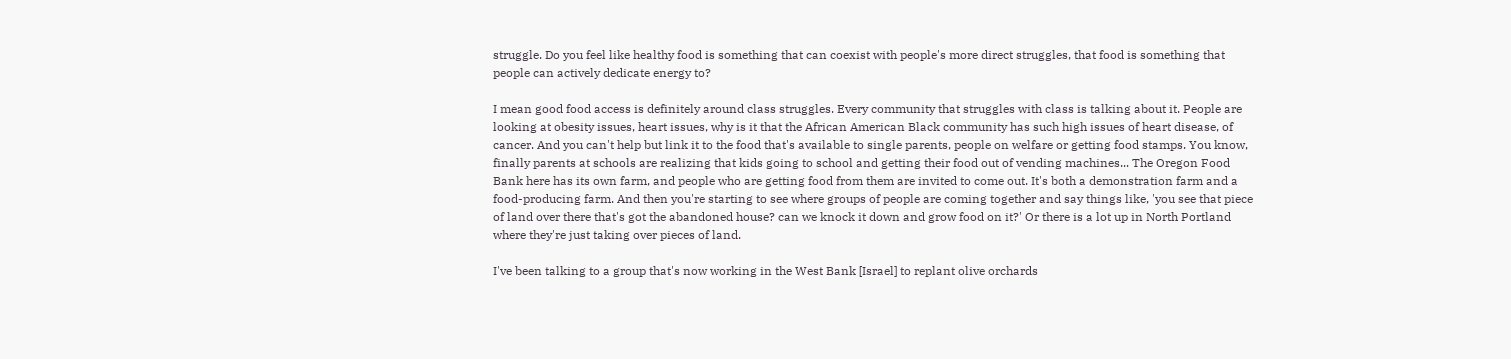struggle. Do you feel like healthy food is something that can coexist with people's more direct struggles, that food is something that people can actively dedicate energy to?

I mean good food access is definitely around class struggles. Every community that struggles with class is talking about it. People are looking at obesity issues, heart issues, why is it that the African American Black community has such high issues of heart disease, of cancer. And you can't help but link it to the food that's available to single parents, people on welfare or getting food stamps. You know, finally parents at schools are realizing that kids going to school and getting their food out of vending machines... The Oregon Food Bank here has its own farm, and people who are getting food from them are invited to come out. It's both a demonstration farm and a food-producing farm. And then you're starting to see where groups of people are coming together and say things like, 'you see that piece of land over there that's got the abandoned house? can we knock it down and grow food on it?' Or there is a lot up in North Portland where they're just taking over pieces of land.

I've been talking to a group that's now working in the West Bank [Israel] to replant olive orchards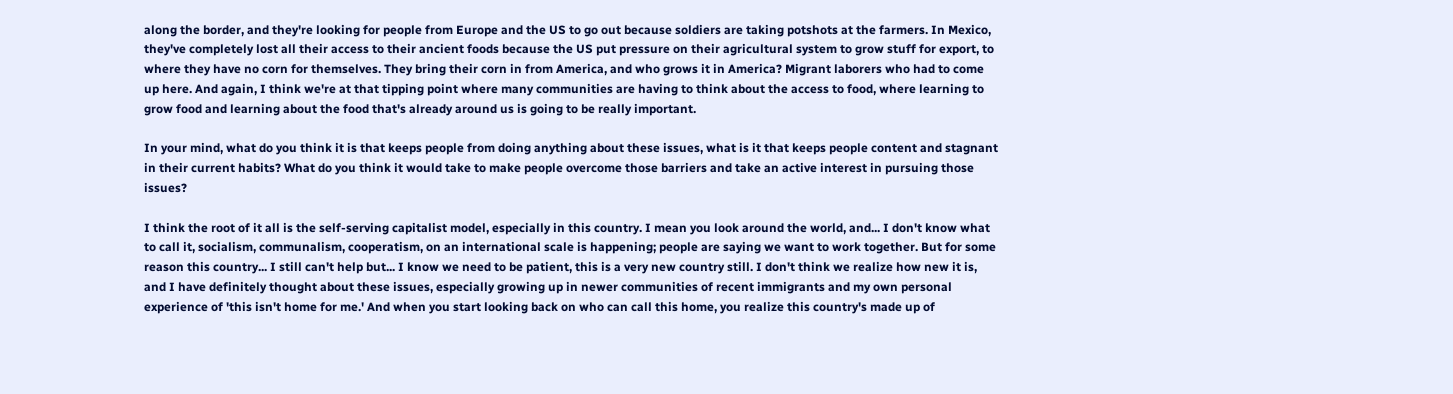along the border, and they're looking for people from Europe and the US to go out because soldiers are taking potshots at the farmers. In Mexico, they've completely lost all their access to their ancient foods because the US put pressure on their agricultural system to grow stuff for export, to where they have no corn for themselves. They bring their corn in from America, and who grows it in America? Migrant laborers who had to come up here. And again, I think we're at that tipping point where many communities are having to think about the access to food, where learning to grow food and learning about the food that's already around us is going to be really important.

In your mind, what do you think it is that keeps people from doing anything about these issues, what is it that keeps people content and stagnant in their current habits? What do you think it would take to make people overcome those barriers and take an active interest in pursuing those issues?

I think the root of it all is the self-serving capitalist model, especially in this country. I mean you look around the world, and... I don't know what to call it, socialism, communalism, cooperatism, on an international scale is happening; people are saying we want to work together. But for some reason this country... I still can't help but... I know we need to be patient, this is a very new country still. I don't think we realize how new it is, and I have definitely thought about these issues, especially growing up in newer communities of recent immigrants and my own personal experience of 'this isn't home for me.' And when you start looking back on who can call this home, you realize this country's made up of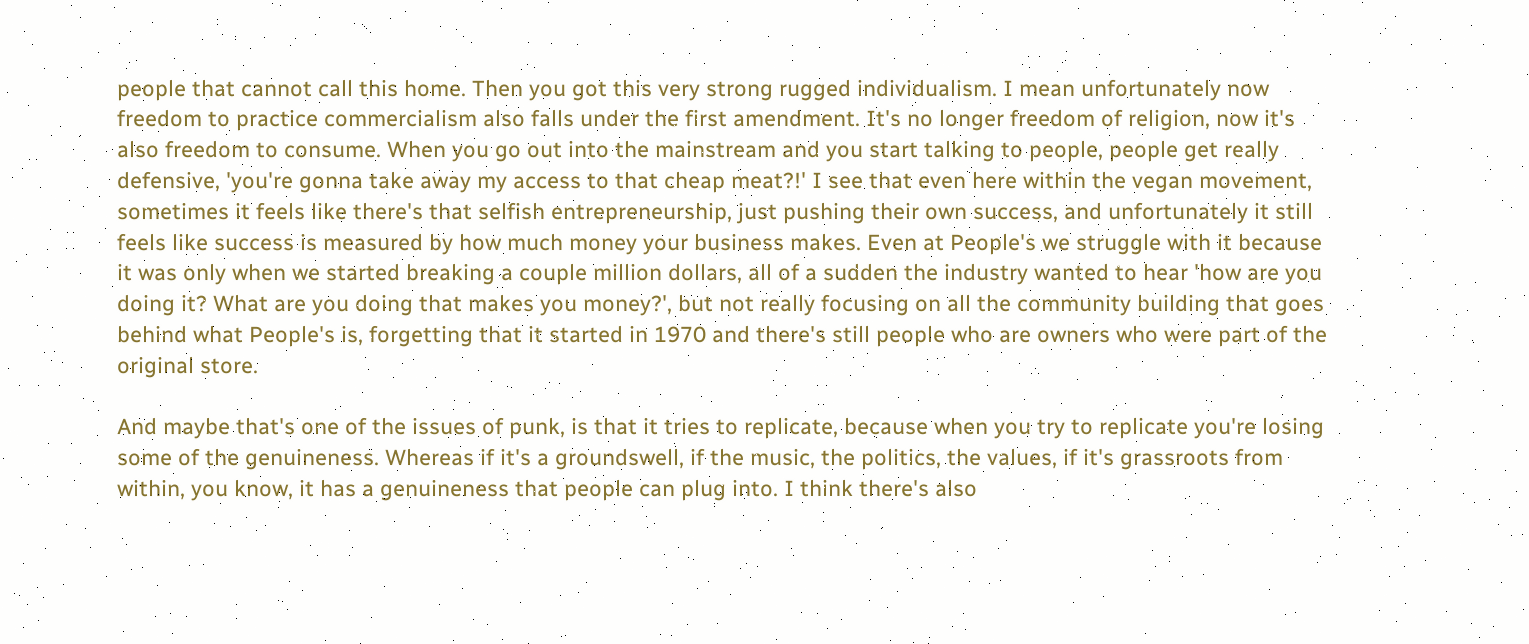people that cannot call this home. Then you got this very strong rugged individualism. I mean unfortunately now freedom to practice commercialism also falls under the first amendment. It's no longer freedom of religion, now it's also freedom to consume. When you go out into the mainstream and you start talking to people, people get really defensive, 'you're gonna take away my access to that cheap meat?!' I see that even here within the vegan movement, sometimes it feels like there's that selfish entrepreneurship, just pushing their own success, and unfortunately it still feels like success is measured by how much money your business makes. Even at People's we struggle with it because it was only when we started breaking a couple million dollars, all of a sudden the industry wanted to hear 'how are you doing it? What are you doing that makes you money?', but not really focusing on all the community building that goes behind what People's is, forgetting that it started in 1970 and there's still people who are owners who were part of the original store.

And maybe that's one of the issues of punk, is that it tries to replicate, because when you try to replicate you're losing some of the genuineness. Whereas if it's a groundswell, if the music, the politics, the values, if it's grassroots from within, you know, it has a genuineness that people can plug into. I think there's also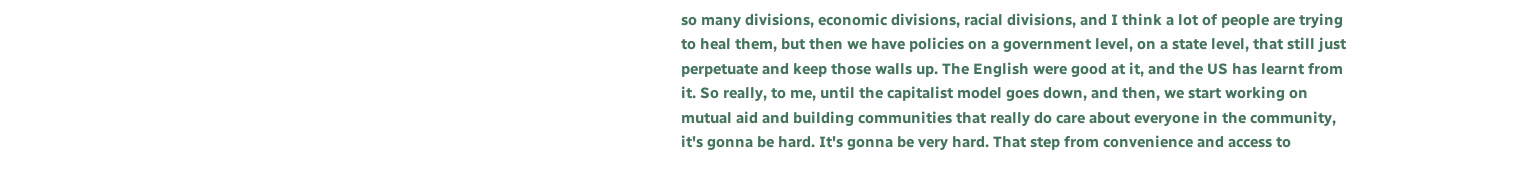so many divisions, economic divisions, racial divisions, and I think a lot of people are trying to heal them, but then we have policies on a government level, on a state level, that still just perpetuate and keep those walls up. The English were good at it, and the US has learnt from it. So really, to me, until the capitalist model goes down, and then, we start working on mutual aid and building communities that really do care about everyone in the community, it's gonna be hard. It's gonna be very hard. That step from convenience and access to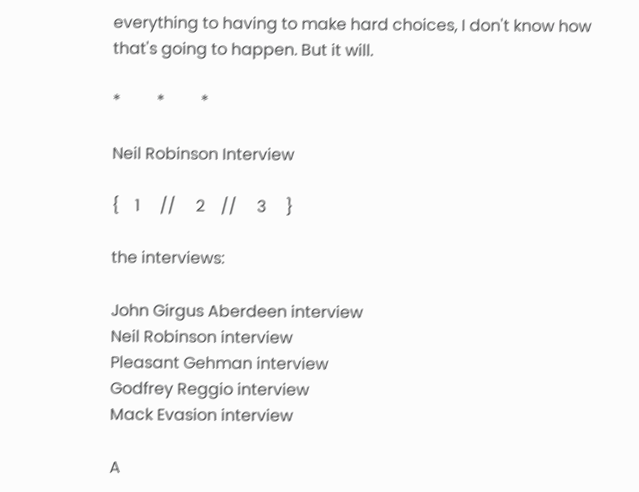everything to having to make hard choices, I don't know how that's going to happen. But it will.

*         *         *

Neil Robinson Interview

{    1     //     2    //     3     }

the interviews:

John Girgus Aberdeen interview
Neil Robinson interview
Pleasant Gehman interview
Godfrey Reggio interview
Mack Evasion interview

A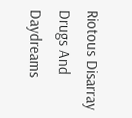Riotous Disarray Drugs And Daydreams